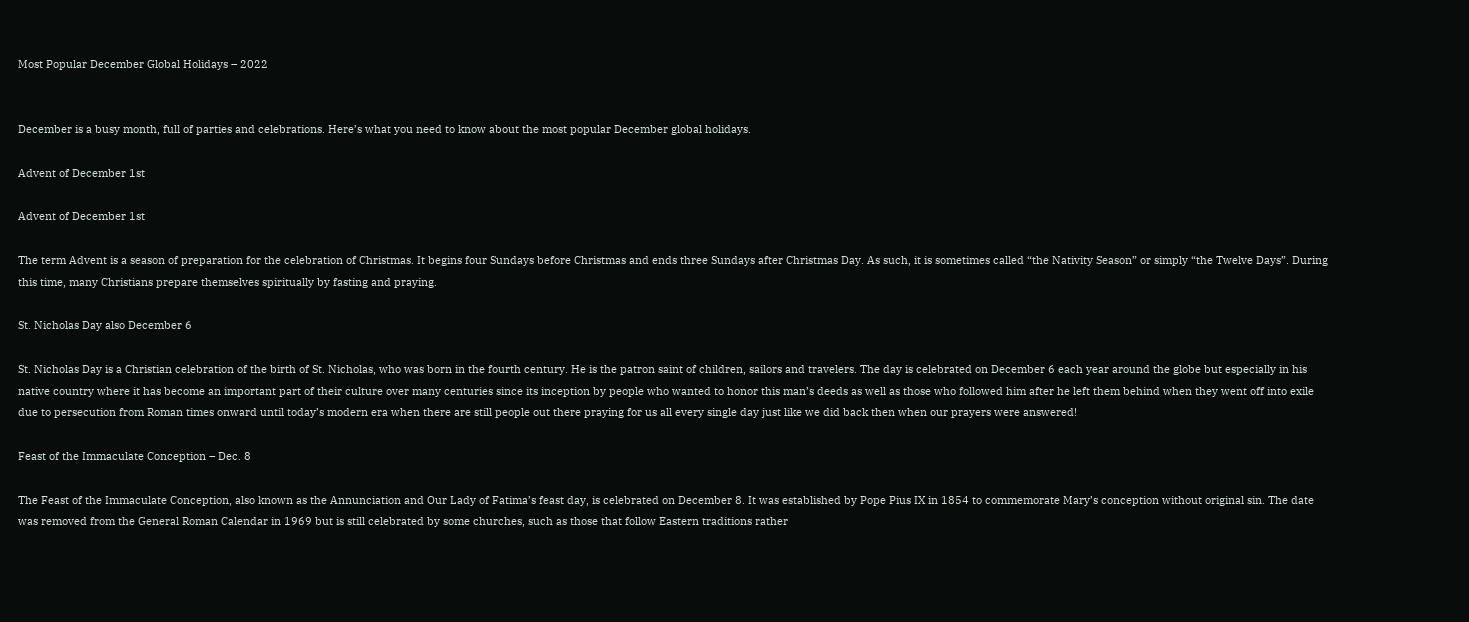Most Popular December Global Holidays – 2022


December is a busy month, full of parties and celebrations. Here’s what you need to know about the most popular December global holidays.

Advent of December 1st

Advent of December 1st

The term Advent is a season of preparation for the celebration of Christmas. It begins four Sundays before Christmas and ends three Sundays after Christmas Day. As such, it is sometimes called “the Nativity Season” or simply “the Twelve Days”. During this time, many Christians prepare themselves spiritually by fasting and praying.

St. Nicholas Day also December 6

St. Nicholas Day is a Christian celebration of the birth of St. Nicholas, who was born in the fourth century. He is the patron saint of children, sailors and travelers. The day is celebrated on December 6 each year around the globe but especially in his native country where it has become an important part of their culture over many centuries since its inception by people who wanted to honor this man’s deeds as well as those who followed him after he left them behind when they went off into exile due to persecution from Roman times onward until today’s modern era when there are still people out there praying for us all every single day just like we did back then when our prayers were answered!

Feast of the Immaculate Conception – Dec. 8

The Feast of the Immaculate Conception, also known as the Annunciation and Our Lady of Fatima’s feast day, is celebrated on December 8. It was established by Pope Pius IX in 1854 to commemorate Mary’s conception without original sin. The date was removed from the General Roman Calendar in 1969 but is still celebrated by some churches, such as those that follow Eastern traditions rather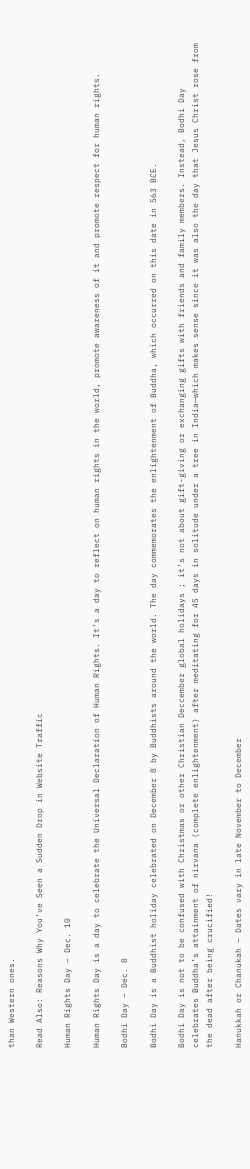than Western ones.

Read Also: Reasons Why You’ve Seen a Sudden Drop in Website Traffic

Human Rights Day – Dec. 10

Human Rights Day is a day to celebrate the Universal Declaration of Human Rights. It’s a day to reflect on human rights in the world, promote awareness of it and promote respect for human rights.

Bodhi Day – Dec. 8

Bodhi Day is a Buddhist holiday celebrated on December 8 by Buddhists around the world. The day commemorates the enlightenment of Buddha, which occurred on this date in 563 BCE.

Bodhi Day is not to be confused with Christmas or other Christian Deccember global holidays ; it’s not about gift-giving or exchanging gifts with friends and family members. Instead, Bodhi Day celebrates Buddha’s attainment of nirvana (complete enlightenment) after meditating for 45 days in solitude under a tree in India—which makes sense since it was also the day that Jesus Christ rose from the dead after being crucified!

Hanukkah or Chanukah – Dates vary in late November to December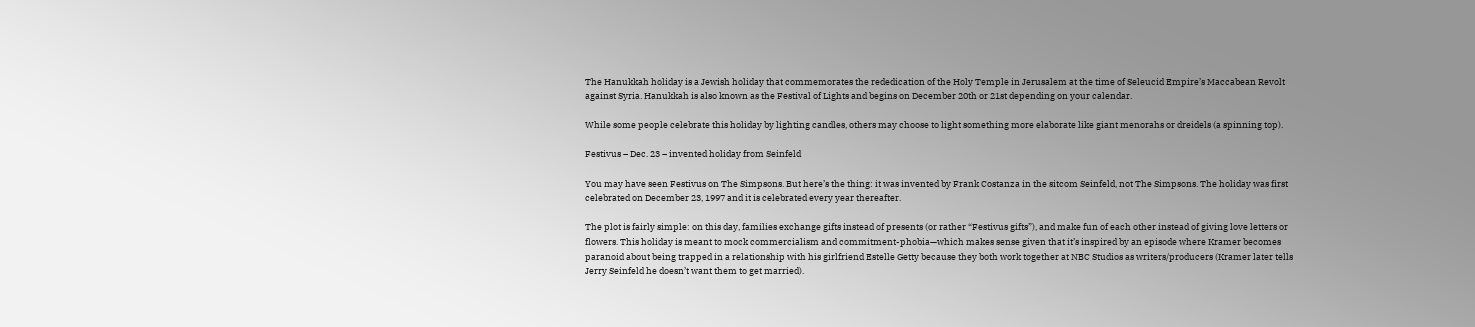The Hanukkah holiday is a Jewish holiday that commemorates the rededication of the Holy Temple in Jerusalem at the time of Seleucid Empire’s Maccabean Revolt against Syria. Hanukkah is also known as the Festival of Lights and begins on December 20th or 21st depending on your calendar.

While some people celebrate this holiday by lighting candles, others may choose to light something more elaborate like giant menorahs or dreidels (a spinning top).

Festivus – Dec. 23 – invented holiday from Seinfeld

You may have seen Festivus on The Simpsons. But here’s the thing: it was invented by Frank Costanza in the sitcom Seinfeld, not The Simpsons. The holiday was first celebrated on December 23, 1997 and it is celebrated every year thereafter.

The plot is fairly simple: on this day, families exchange gifts instead of presents (or rather “Festivus gifts”), and make fun of each other instead of giving love letters or flowers. This holiday is meant to mock commercialism and commitment-phobia—which makes sense given that it’s inspired by an episode where Kramer becomes paranoid about being trapped in a relationship with his girlfriend Estelle Getty because they both work together at NBC Studios as writers/producers (Kramer later tells Jerry Seinfeld he doesn’t want them to get married).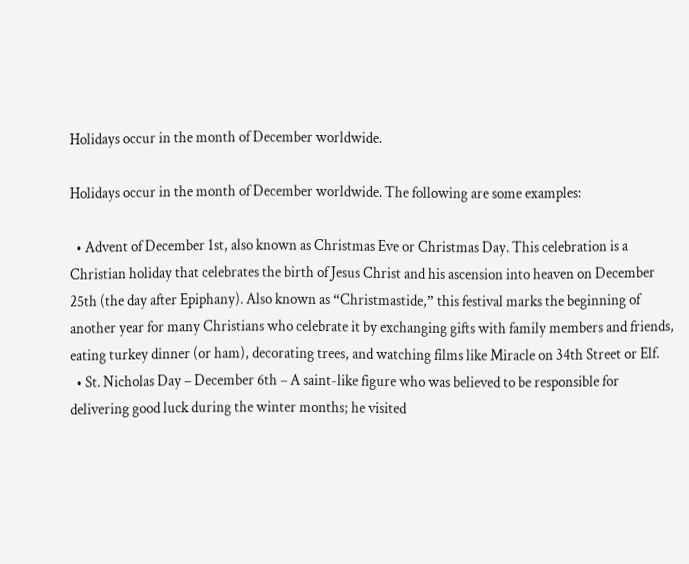Holidays occur in the month of December worldwide.

Holidays occur in the month of December worldwide. The following are some examples:

  • Advent of December 1st, also known as Christmas Eve or Christmas Day. This celebration is a Christian holiday that celebrates the birth of Jesus Christ and his ascension into heaven on December 25th (the day after Epiphany). Also known as “Christmastide,” this festival marks the beginning of another year for many Christians who celebrate it by exchanging gifts with family members and friends, eating turkey dinner (or ham), decorating trees, and watching films like Miracle on 34th Street or Elf.
  • St. Nicholas Day – December 6th – A saint-like figure who was believed to be responsible for delivering good luck during the winter months; he visited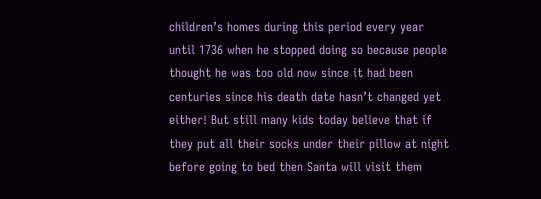children’s homes during this period every year until 1736 when he stopped doing so because people thought he was too old now since it had been centuries since his death date hasn’t changed yet either! But still many kids today believe that if they put all their socks under their pillow at night before going to bed then Santa will visit them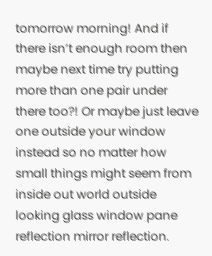tomorrow morning! And if there isn’t enough room then maybe next time try putting more than one pair under there too?! Or maybe just leave one outside your window instead so no matter how small things might seem from inside out world outside looking glass window pane reflection mirror reflection.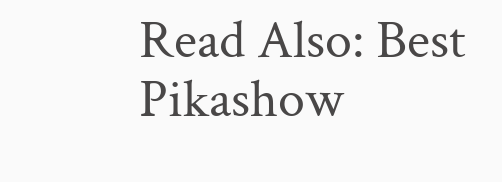Read Also: Best Pikashow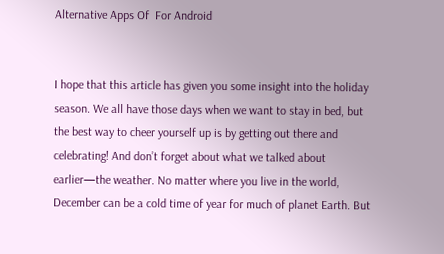Alternative Apps Of  For Android


I hope that this article has given you some insight into the holiday season. We all have those days when we want to stay in bed, but the best way to cheer yourself up is by getting out there and celebrating! And don’t forget about what we talked about earlier—the weather. No matter where you live in the world, December can be a cold time of year for much of planet Earth. But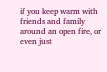if you keep warm with friends and family around an open fire, or even just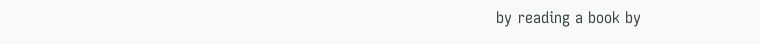by reading a book by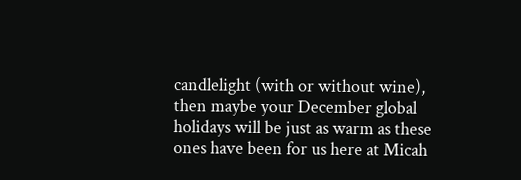candlelight (with or without wine), then maybe your December global holidays will be just as warm as these ones have been for us here at Micah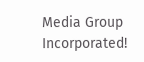Media Group Incorporated!